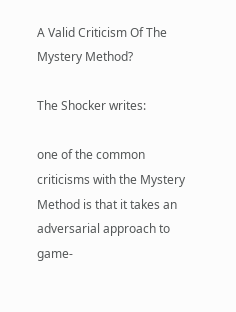A Valid Criticism Of The Mystery Method?

The Shocker writes:

one of the common criticisms with the Mystery Method is that it takes an adversarial approach to game-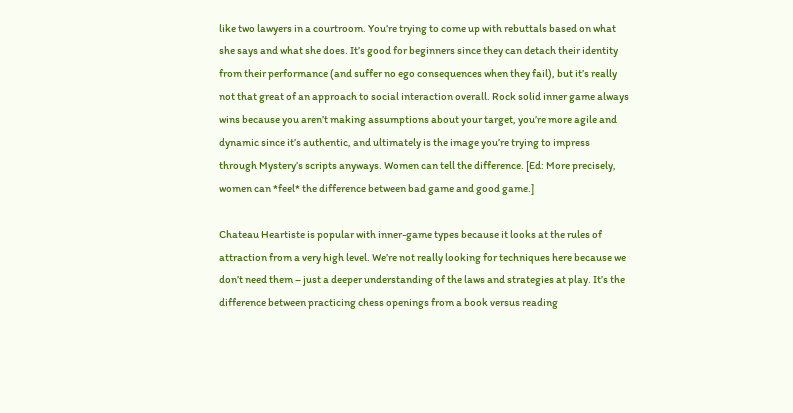like two lawyers in a courtroom. You’re trying to come up with rebuttals based on what she says and what she does. It’s good for beginners since they can detach their identity from their performance (and suffer no ego consequences when they fail), but it’s really not that great of an approach to social interaction overall. Rock solid inner game always wins because you aren’t making assumptions about your target, you’re more agile and dynamic since it’s authentic, and ultimately is the image you’re trying to impress through Mystery’s scripts anyways. Women can tell the difference. [Ed: More precisely, women can *feel* the difference between bad game and good game.]

Chateau Heartiste is popular with inner-game types because it looks at the rules of attraction from a very high level. We’re not really looking for techniques here because we don’t need them – just a deeper understanding of the laws and strategies at play. It’s the difference between practicing chess openings from a book versus reading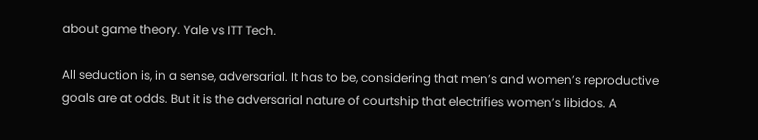about game theory. Yale vs ITT Tech.

All seduction is, in a sense, adversarial. It has to be, considering that men’s and women’s reproductive goals are at odds. But it is the adversarial nature of courtship that electrifies women’s libidos. A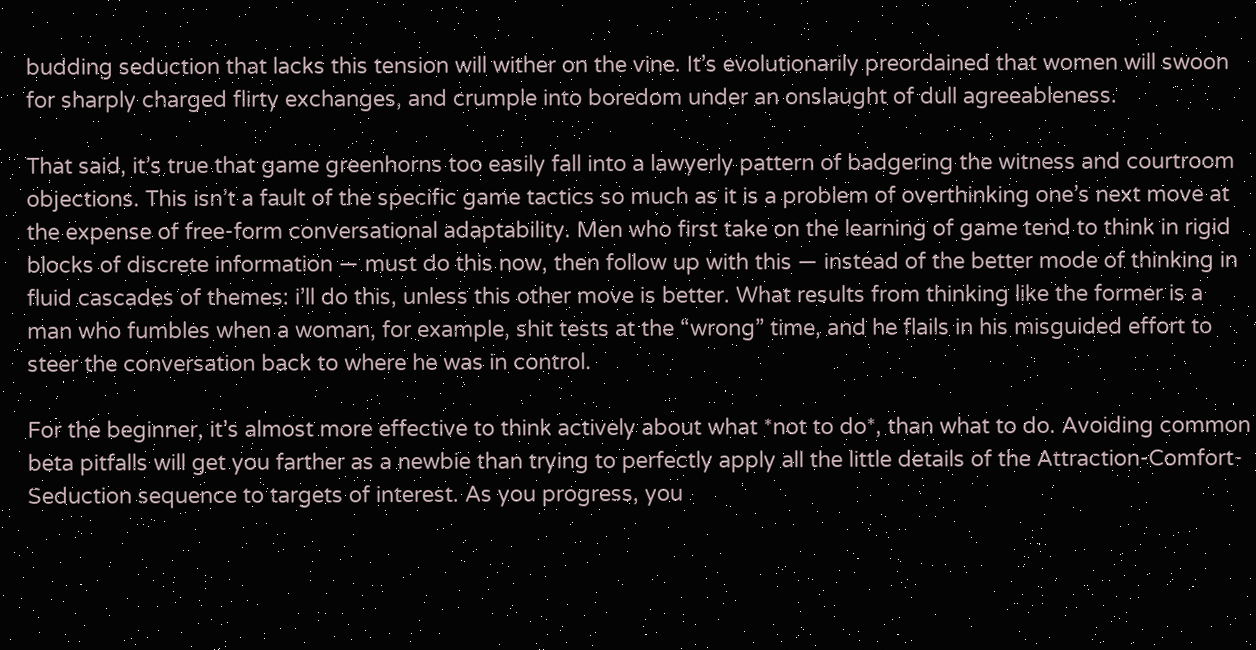budding seduction that lacks this tension will wither on the vine. It’s evolutionarily preordained that women will swoon for sharply charged flirty exchanges, and crumple into boredom under an onslaught of dull agreeableness.

That said, it’s true that game greenhorns too easily fall into a lawyerly pattern of badgering the witness and courtroom objections. This isn’t a fault of the specific game tactics so much as it is a problem of overthinking one’s next move at the expense of free-form conversational adaptability. Men who first take on the learning of game tend to think in rigid blocks of discrete information — must do this now, then follow up with this — instead of the better mode of thinking in fluid cascades of themes: i’ll do this, unless this other move is better. What results from thinking like the former is a man who fumbles when a woman, for example, shit tests at the “wrong” time, and he flails in his misguided effort to steer the conversation back to where he was in control.

For the beginner, it’s almost more effective to think actively about what *not to do*, than what to do. Avoiding common beta pitfalls will get you farther as a newbie than trying to perfectly apply all the little details of the Attraction-Comfort-Seduction sequence to targets of interest. As you progress, you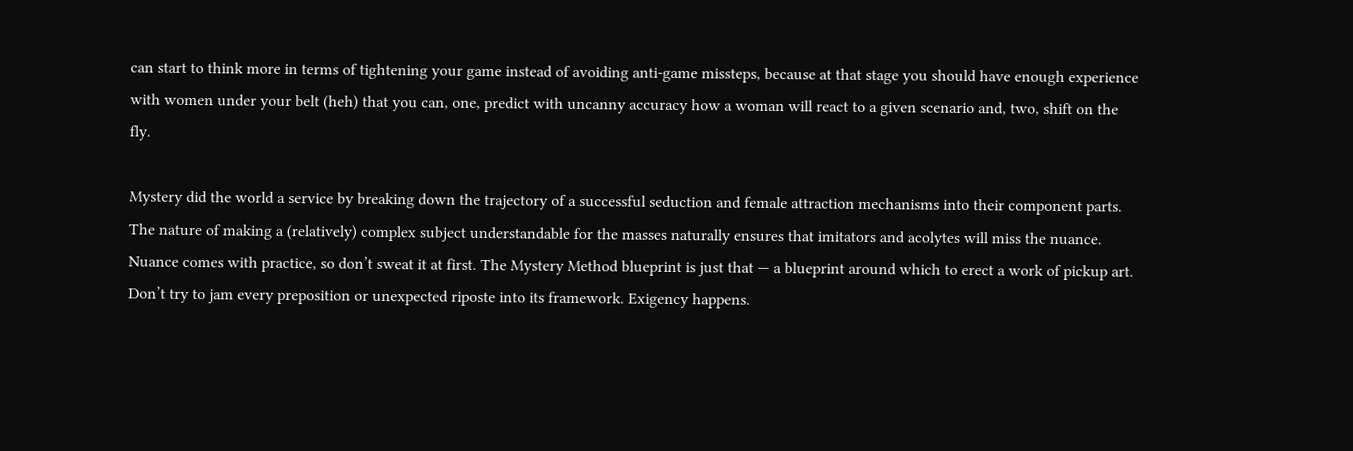can start to think more in terms of tightening your game instead of avoiding anti-game missteps, because at that stage you should have enough experience with women under your belt (heh) that you can, one, predict with uncanny accuracy how a woman will react to a given scenario and, two, shift on the fly.

Mystery did the world a service by breaking down the trajectory of a successful seduction and female attraction mechanisms into their component parts. The nature of making a (relatively) complex subject understandable for the masses naturally ensures that imitators and acolytes will miss the nuance. Nuance comes with practice, so don’t sweat it at first. The Mystery Method blueprint is just that — a blueprint around which to erect a work of pickup art. Don’t try to jam every preposition or unexpected riposte into its framework. Exigency happens.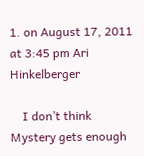1. on August 17, 2011 at 3:45 pm Ari Hinkelberger

    I don’t think Mystery gets enough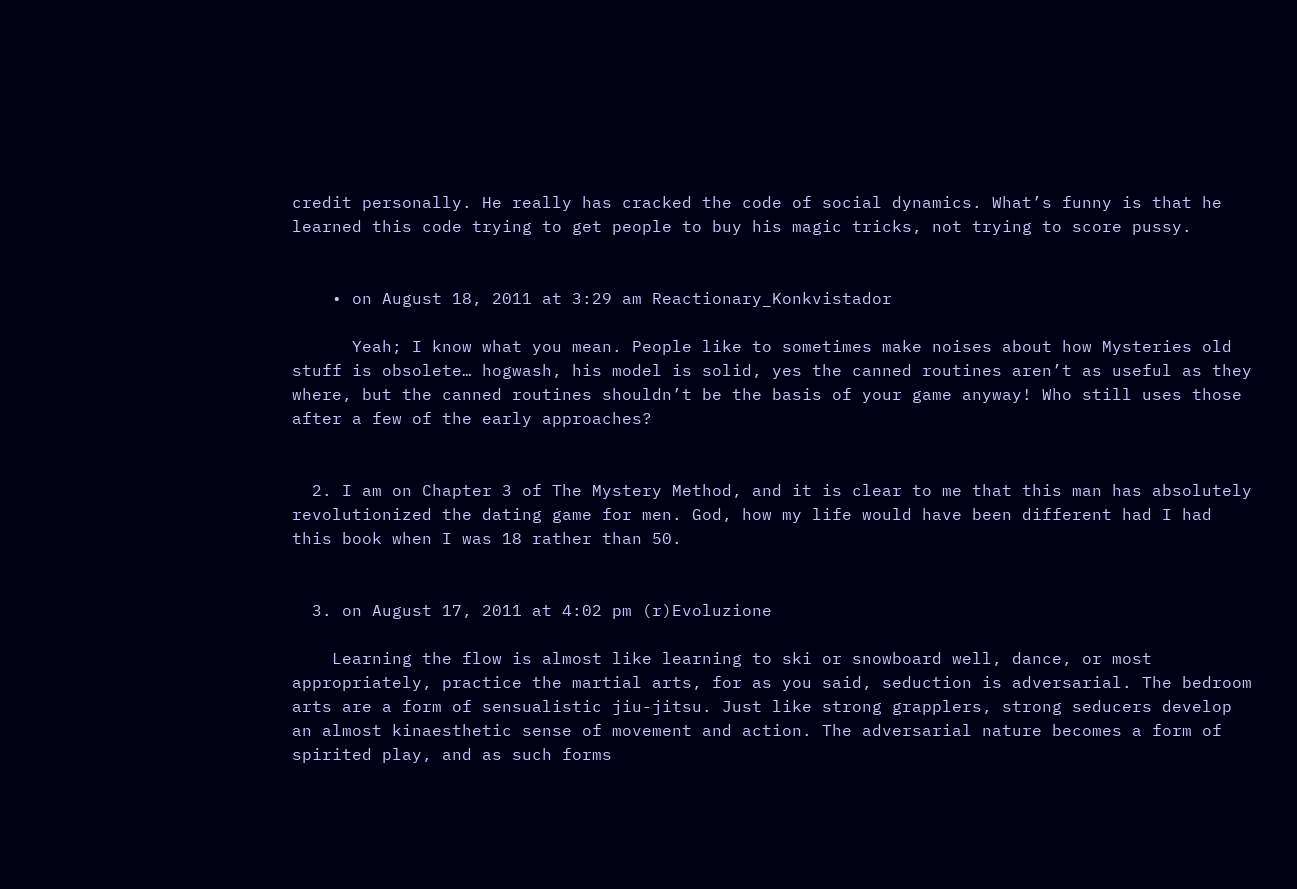credit personally. He really has cracked the code of social dynamics. What’s funny is that he learned this code trying to get people to buy his magic tricks, not trying to score pussy.


    • on August 18, 2011 at 3:29 am Reactionary_Konkvistador

      Yeah; I know what you mean. People like to sometimes make noises about how Mysteries old stuff is obsolete… hogwash, his model is solid, yes the canned routines aren’t as useful as they where, but the canned routines shouldn’t be the basis of your game anyway! Who still uses those after a few of the early approaches?


  2. I am on Chapter 3 of The Mystery Method, and it is clear to me that this man has absolutely revolutionized the dating game for men. God, how my life would have been different had I had this book when I was 18 rather than 50.


  3. on August 17, 2011 at 4:02 pm (r)Evoluzione

    Learning the flow is almost like learning to ski or snowboard well, dance, or most appropriately, practice the martial arts, for as you said, seduction is adversarial. The bedroom arts are a form of sensualistic jiu-jitsu. Just like strong grapplers, strong seducers develop an almost kinaesthetic sense of movement and action. The adversarial nature becomes a form of spirited play, and as such forms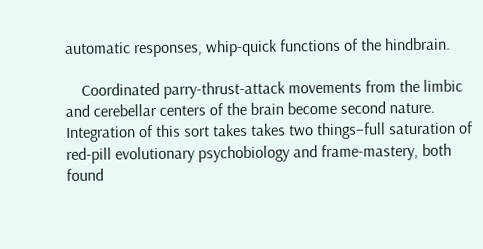automatic responses, whip-quick functions of the hindbrain.

    Coordinated parry-thrust-attack movements from the limbic and cerebellar centers of the brain become second nature. Integration of this sort takes takes two things–full saturation of red-pill evolutionary psychobiology and frame-mastery, both found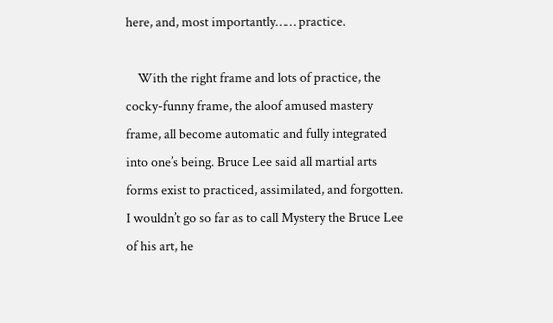here, and, most importantly…… practice.

    With the right frame and lots of practice, the cocky-funny frame, the aloof amused mastery frame, all become automatic and fully integrated into one’s being. Bruce Lee said all martial arts forms exist to practiced, assimilated, and forgotten. I wouldn’t go so far as to call Mystery the Bruce Lee of his art, he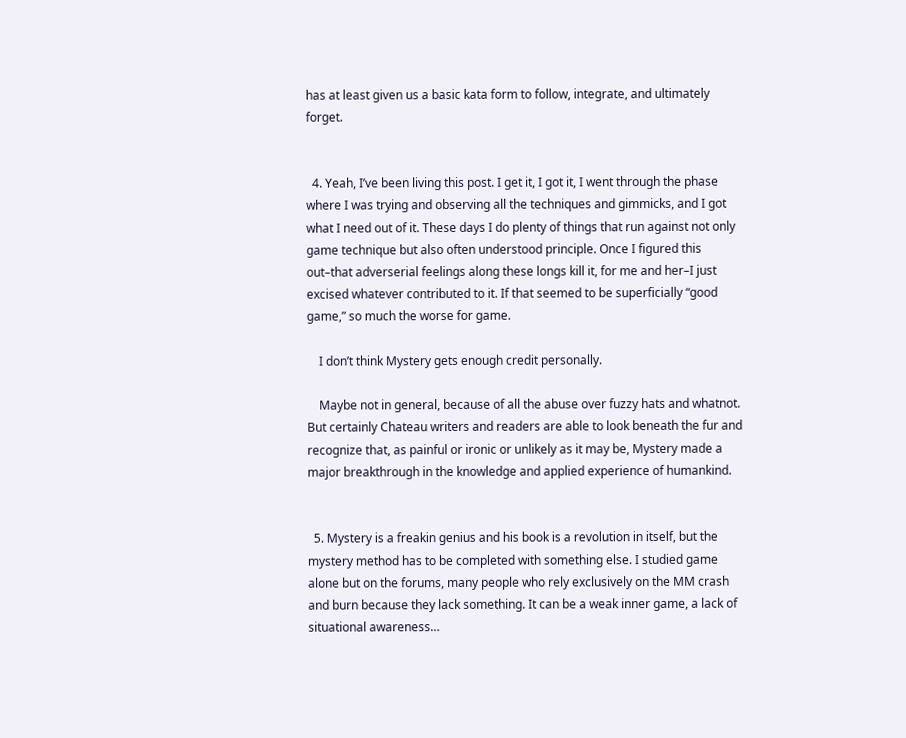has at least given us a basic kata form to follow, integrate, and ultimately forget.


  4. Yeah, I’ve been living this post. I get it, I got it, I went through the phase where I was trying and observing all the techniques and gimmicks, and I got what I need out of it. These days I do plenty of things that run against not only game technique but also often understood principle. Once I figured this out–that adverserial feelings along these longs kill it, for me and her–I just excised whatever contributed to it. If that seemed to be superficially “good game,” so much the worse for game.

    I don’t think Mystery gets enough credit personally.

    Maybe not in general, because of all the abuse over fuzzy hats and whatnot. But certainly Chateau writers and readers are able to look beneath the fur and recognize that, as painful or ironic or unlikely as it may be, Mystery made a major breakthrough in the knowledge and applied experience of humankind.


  5. Mystery is a freakin genius and his book is a revolution in itself, but the mystery method has to be completed with something else. I studied game alone but on the forums, many people who rely exclusively on the MM crash and burn because they lack something. It can be a weak inner game, a lack of situational awareness…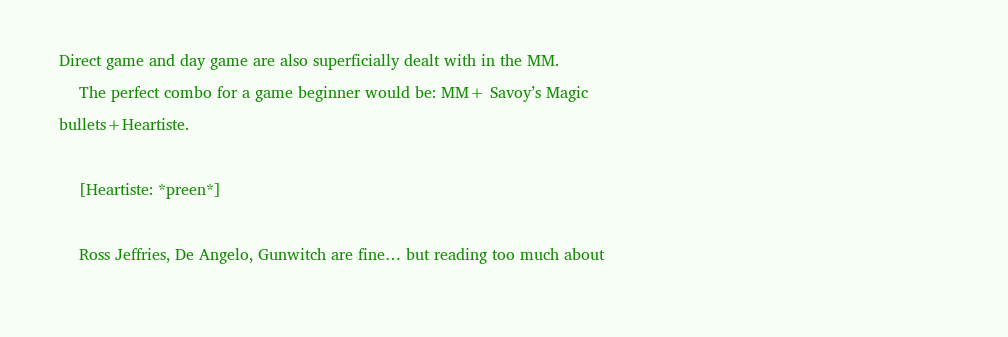Direct game and day game are also superficially dealt with in the MM.
    The perfect combo for a game beginner would be: MM+ Savoy’s Magic bullets+Heartiste.

    [Heartiste: *preen*]

    Ross Jeffries, De Angelo, Gunwitch are fine… but reading too much about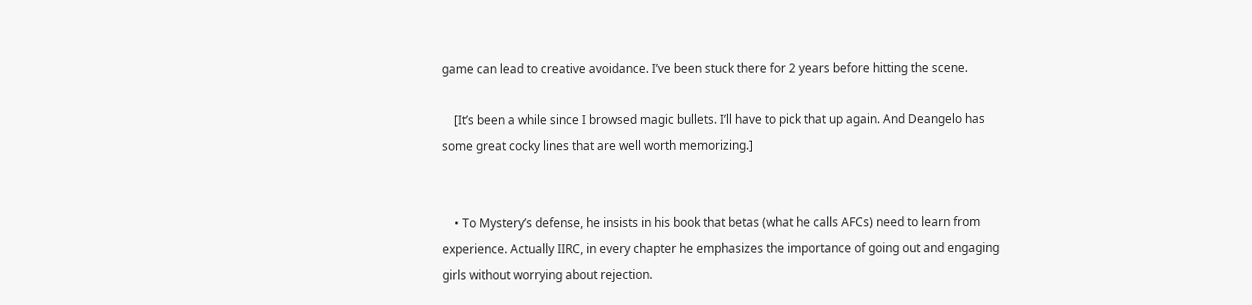game can lead to creative avoidance. I’ve been stuck there for 2 years before hitting the scene.

    [It’s been a while since I browsed magic bullets. I’ll have to pick that up again. And Deangelo has some great cocky lines that are well worth memorizing.]


    • To Mystery’s defense, he insists in his book that betas (what he calls AFCs) need to learn from experience. Actually IIRC, in every chapter he emphasizes the importance of going out and engaging girls without worrying about rejection.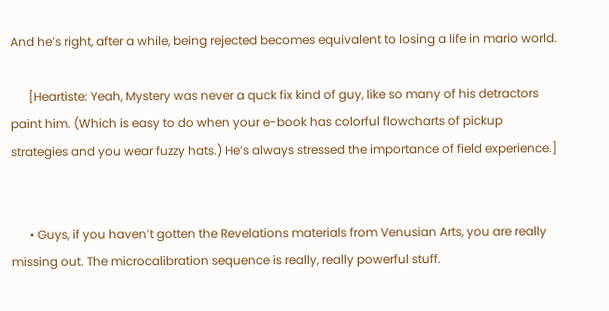And he’s right, after a while, being rejected becomes equivalent to losing a life in mario world.

      [Heartiste: Yeah, Mystery was never a quck fix kind of guy, like so many of his detractors paint him. (Which is easy to do when your e-book has colorful flowcharts of pickup strategies and you wear fuzzy hats.) He’s always stressed the importance of field experience.]


      • Guys, if you haven’t gotten the Revelations materials from Venusian Arts, you are really missing out. The microcalibration sequence is really, really powerful stuff.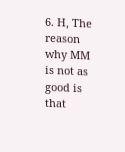6. H, The reason why MM is not as good is that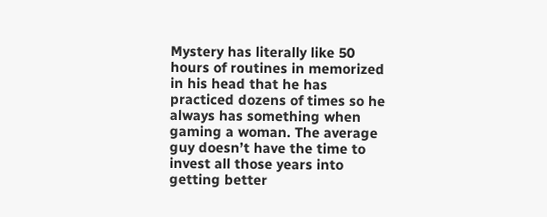Mystery has literally like 50 hours of routines in memorized in his head that he has practiced dozens of times so he always has something when gaming a woman. The average guy doesn’t have the time to invest all those years into getting better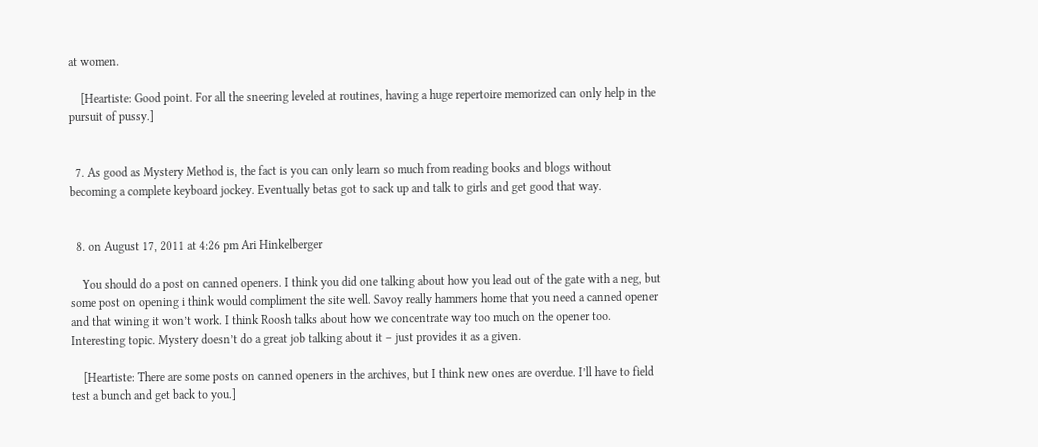at women.

    [Heartiste: Good point. For all the sneering leveled at routines, having a huge repertoire memorized can only help in the pursuit of pussy.]


  7. As good as Mystery Method is, the fact is you can only learn so much from reading books and blogs without becoming a complete keyboard jockey. Eventually betas got to sack up and talk to girls and get good that way.


  8. on August 17, 2011 at 4:26 pm Ari Hinkelberger

    You should do a post on canned openers. I think you did one talking about how you lead out of the gate with a neg, but some post on opening i think would compliment the site well. Savoy really hammers home that you need a canned opener and that wining it won’t work. I think Roosh talks about how we concentrate way too much on the opener too. Interesting topic. Mystery doesn’t do a great job talking about it – just provides it as a given.

    [Heartiste: There are some posts on canned openers in the archives, but I think new ones are overdue. I’ll have to field test a bunch and get back to you.]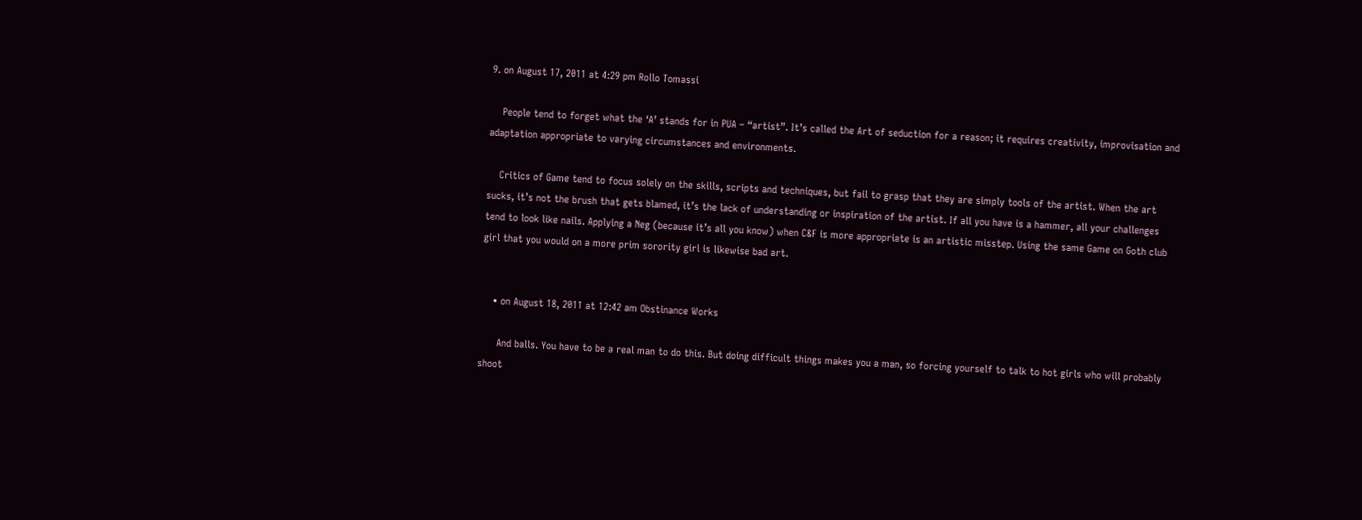9. on August 17, 2011 at 4:29 pm Rollo Tomassi

    People tend to forget what the ‘A’ stands for in PUA – “artist”. It’s called the Art of seduction for a reason; it requires creativity, improvisation and adaptation appropriate to varying circumstances and environments.

    Critics of Game tend to focus solely on the skills, scripts and techniques, but fail to grasp that they are simply tools of the artist. When the art sucks, it’s not the brush that gets blamed, it’s the lack of understanding or inspiration of the artist. If all you have is a hammer, all your challenges tend to look like nails. Applying a Neg (because it’s all you know) when C&F is more appropriate is an artistic misstep. Using the same Game on Goth club girl that you would on a more prim sorority girl is likewise bad art.


    • on August 18, 2011 at 12:42 am Obstinance Works

      And balls. You have to be a real man to do this. But doing difficult things makes you a man, so forcing yourself to talk to hot girls who will probably shoot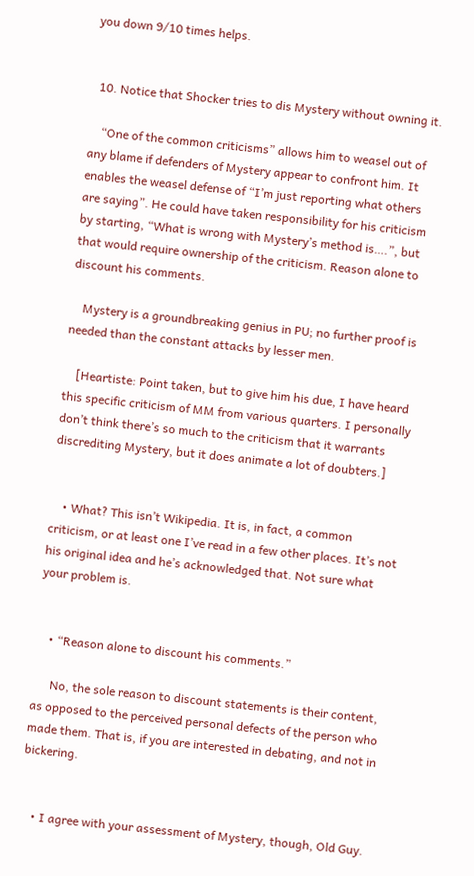you down 9/10 times helps.


  10. Notice that Shocker tries to dis Mystery without owning it.

    “One of the common criticisms” allows him to weasel out of any blame if defenders of Mystery appear to confront him. It enables the weasel defense of “I’m just reporting what others are saying”. He could have taken responsibility for his criticism by starting, “What is wrong with Mystery’s method is….”, but that would require ownership of the criticism. Reason alone to discount his comments.

    Mystery is a groundbreaking genius in PU; no further proof is needed than the constant attacks by lesser men.

    [Heartiste: Point taken, but to give him his due, I have heard this specific criticism of MM from various quarters. I personally don’t think there’s so much to the criticism that it warrants discrediting Mystery, but it does animate a lot of doubters.]


    • What? This isn’t Wikipedia. It is, in fact, a common criticism, or at least one I’ve read in a few other places. It’s not his original idea and he’s acknowledged that. Not sure what your problem is.


    • “Reason alone to discount his comments.”

      No, the sole reason to discount statements is their content, as opposed to the perceived personal defects of the person who made them. That is, if you are interested in debating, and not in bickering.


    • I agree with your assessment of Mystery, though, Old Guy.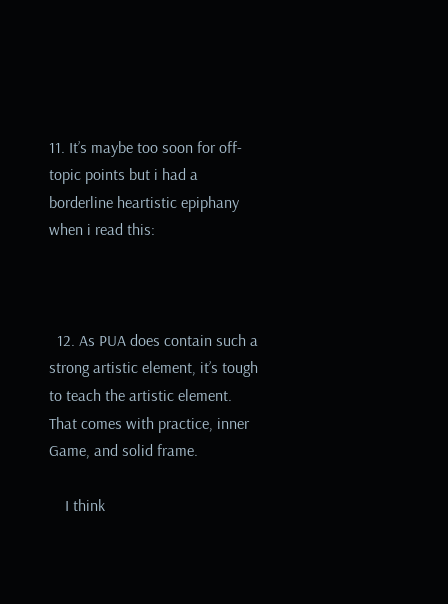11. It’s maybe too soon for off-topic points but i had a borderline heartistic epiphany when i read this:



  12. As PUA does contain such a strong artistic element, it’s tough to teach the artistic element. That comes with practice, inner Game, and solid frame.

    I think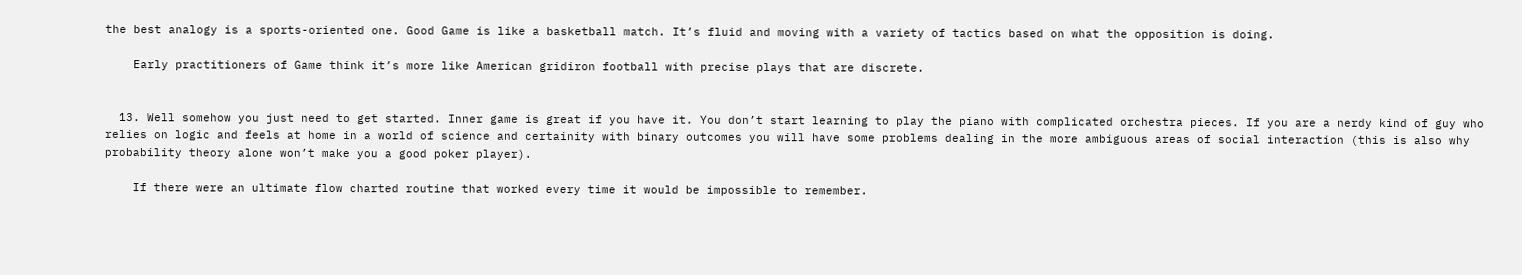the best analogy is a sports-oriented one. Good Game is like a basketball match. It’s fluid and moving with a variety of tactics based on what the opposition is doing.

    Early practitioners of Game think it’s more like American gridiron football with precise plays that are discrete.


  13. Well somehow you just need to get started. Inner game is great if you have it. You don’t start learning to play the piano with complicated orchestra pieces. If you are a nerdy kind of guy who relies on logic and feels at home in a world of science and certainity with binary outcomes you will have some problems dealing in the more ambiguous areas of social interaction (this is also why probability theory alone won’t make you a good poker player).

    If there were an ultimate flow charted routine that worked every time it would be impossible to remember.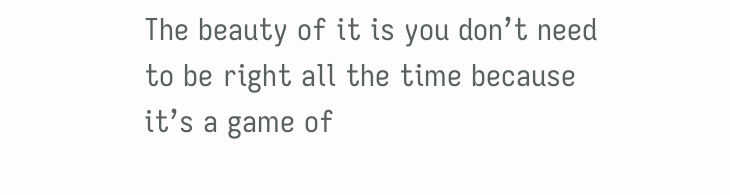The beauty of it is you don’t need to be right all the time because it’s a game of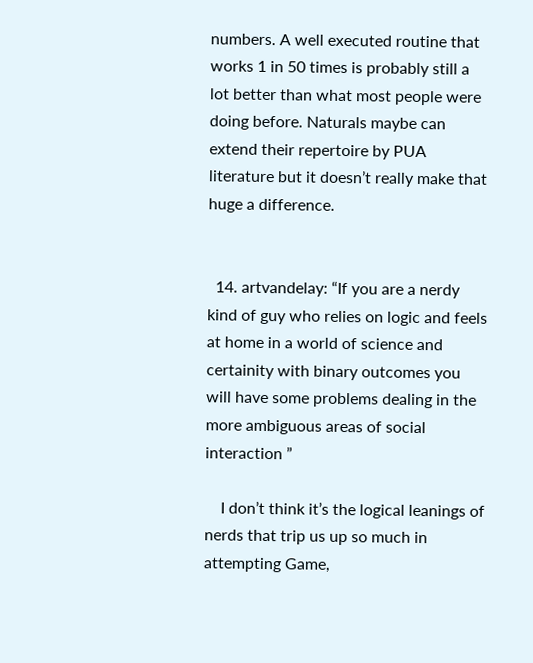numbers. A well executed routine that works 1 in 50 times is probably still a lot better than what most people were doing before. Naturals maybe can extend their repertoire by PUA literature but it doesn’t really make that huge a difference.


  14. artvandelay: “If you are a nerdy kind of guy who relies on logic and feels at home in a world of science and certainity with binary outcomes you will have some problems dealing in the more ambiguous areas of social interaction ”

    I don’t think it’s the logical leanings of nerds that trip us up so much in attempting Game,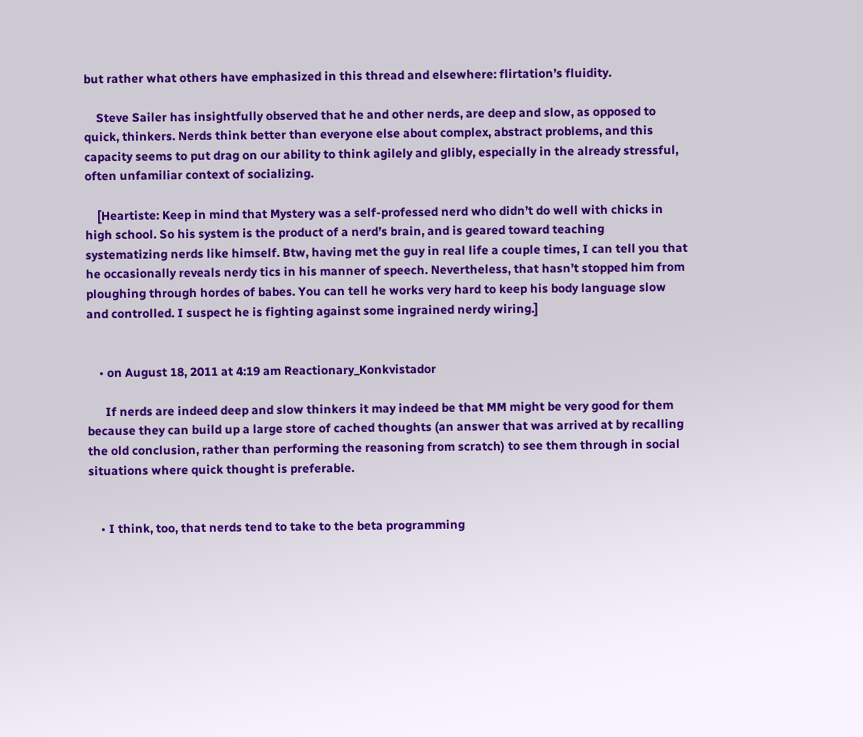but rather what others have emphasized in this thread and elsewhere: flirtation’s fluidity.

    Steve Sailer has insightfully observed that he and other nerds, are deep and slow, as opposed to quick, thinkers. Nerds think better than everyone else about complex, abstract problems, and this capacity seems to put drag on our ability to think agilely and glibly, especially in the already stressful, often unfamiliar context of socializing.

    [Heartiste: Keep in mind that Mystery was a self-professed nerd who didn’t do well with chicks in high school. So his system is the product of a nerd’s brain, and is geared toward teaching systematizing nerds like himself. Btw, having met the guy in real life a couple times, I can tell you that he occasionally reveals nerdy tics in his manner of speech. Nevertheless, that hasn’t stopped him from ploughing through hordes of babes. You can tell he works very hard to keep his body language slow and controlled. I suspect he is fighting against some ingrained nerdy wiring.]


    • on August 18, 2011 at 4:19 am Reactionary_Konkvistador

      If nerds are indeed deep and slow thinkers it may indeed be that MM might be very good for them because they can build up a large store of cached thoughts (an answer that was arrived at by recalling the old conclusion, rather than performing the reasoning from scratch) to see them through in social situations where quick thought is preferable.


    • I think, too, that nerds tend to take to the beta programming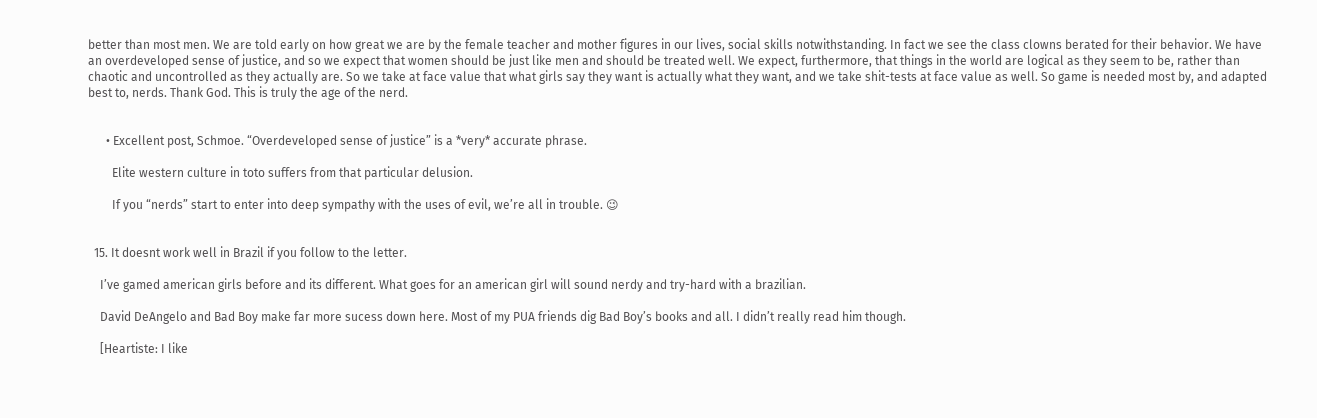better than most men. We are told early on how great we are by the female teacher and mother figures in our lives, social skills notwithstanding. In fact we see the class clowns berated for their behavior. We have an overdeveloped sense of justice, and so we expect that women should be just like men and should be treated well. We expect, furthermore, that things in the world are logical as they seem to be, rather than chaotic and uncontrolled as they actually are. So we take at face value that what girls say they want is actually what they want, and we take shit-tests at face value as well. So game is needed most by, and adapted best to, nerds. Thank God. This is truly the age of the nerd.


      • Excellent post, Schmoe. “Overdeveloped sense of justice” is a *very* accurate phrase.

        Elite western culture in toto suffers from that particular delusion.

        If you “nerds” start to enter into deep sympathy with the uses of evil, we’re all in trouble. 😉


  15. It doesnt work well in Brazil if you follow to the letter.

    I’ve gamed american girls before and its different. What goes for an american girl will sound nerdy and try-hard with a brazilian.

    David DeAngelo and Bad Boy make far more sucess down here. Most of my PUA friends dig Bad Boy’s books and all. I didn’t really read him though.

    [Heartiste: I like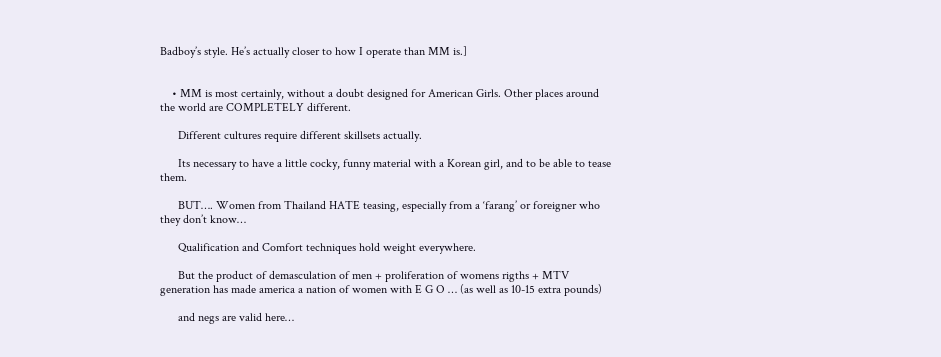Badboy’s style. He’s actually closer to how I operate than MM is.]


    • MM is most certainly, without a doubt designed for American Girls. Other places around the world are COMPLETELY different.

      Different cultures require different skillsets actually.

      Its necessary to have a little cocky, funny material with a Korean girl, and to be able to tease them.

      BUT…. Women from Thailand HATE teasing, especially from a ‘farang’ or foreigner who they don’t know…

      Qualification and Comfort techniques hold weight everywhere.

      But the product of demasculation of men + proliferation of womens rigths + MTV generation has made america a nation of women with E G O … (as well as 10-15 extra pounds)

      and negs are valid here…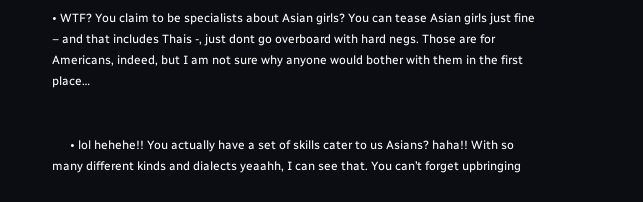• WTF? You claim to be specialists about Asian girls? You can tease Asian girls just fine – and that includes Thais -, just dont go overboard with hard negs. Those are for Americans, indeed, but I am not sure why anyone would bother with them in the first place…


      • lol hehehe!! You actually have a set of skills cater to us Asians? haha!! With so many different kinds and dialects yeaahh, I can see that. You can’t forget upbringing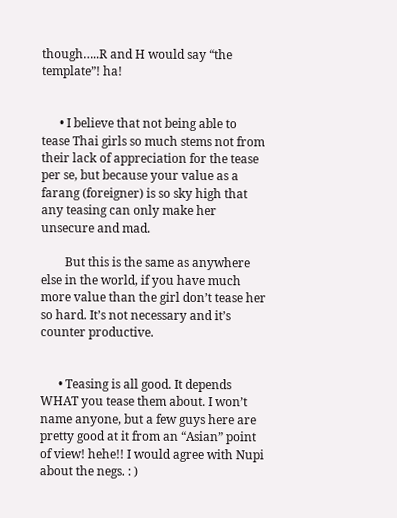though…..R and H would say “the template”! ha!


      • I believe that not being able to tease Thai girls so much stems not from their lack of appreciation for the tease per se, but because your value as a farang (foreigner) is so sky high that any teasing can only make her unsecure and mad.

        But this is the same as anywhere else in the world, if you have much more value than the girl don’t tease her so hard. It’s not necessary and it’s counter productive.


      • Teasing is all good. It depends WHAT you tease them about. I won’t name anyone, but a few guys here are pretty good at it from an “Asian” point of view! hehe!! I would agree with Nupi about the negs. : )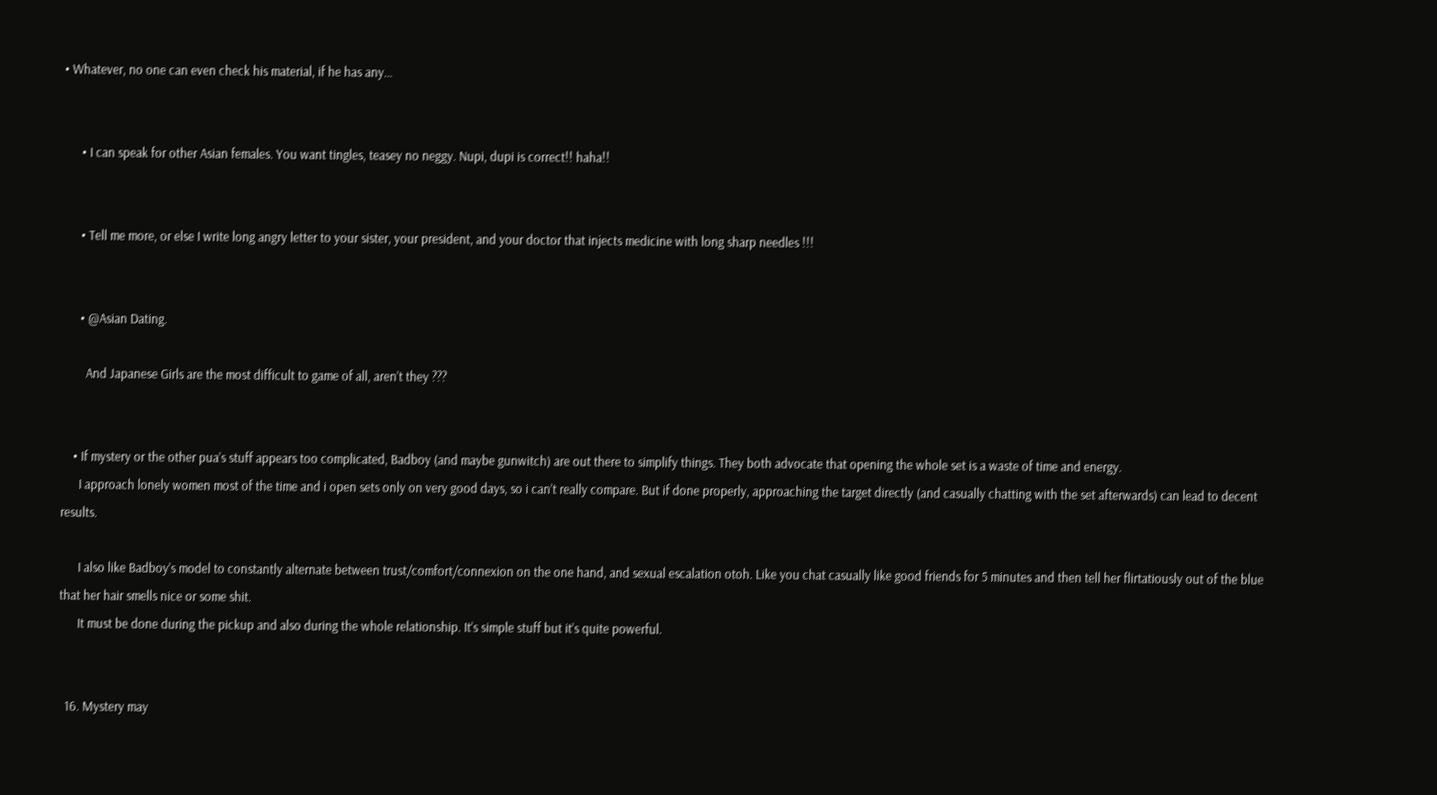• Whatever, no one can even check his material, if he has any…


      • I can speak for other Asian females. You want tingles, teasey no neggy. Nupi, dupi is correct!! haha!!


      • Tell me more, or else I write long angry letter to your sister, your president, and your doctor that injects medicine with long sharp needles !!!


      • @Asian Dating.

        And Japanese Girls are the most difficult to game of all, aren’t they ???


    • If mystery or the other pua’s stuff appears too complicated, Badboy (and maybe gunwitch) are out there to simplify things. They both advocate that opening the whole set is a waste of time and energy.
      I approach lonely women most of the time and i open sets only on very good days, so i can’t really compare. But if done properly, approaching the target directly (and casually chatting with the set afterwards) can lead to decent results.

      I also like Badboy’s model to constantly alternate between trust/comfort/connexion on the one hand, and sexual escalation otoh. Like you chat casually like good friends for 5 minutes and then tell her flirtatiously out of the blue that her hair smells nice or some shit.
      It must be done during the pickup and also during the whole relationship. It’s simple stuff but it’s quite powerful.


  16. Mystery may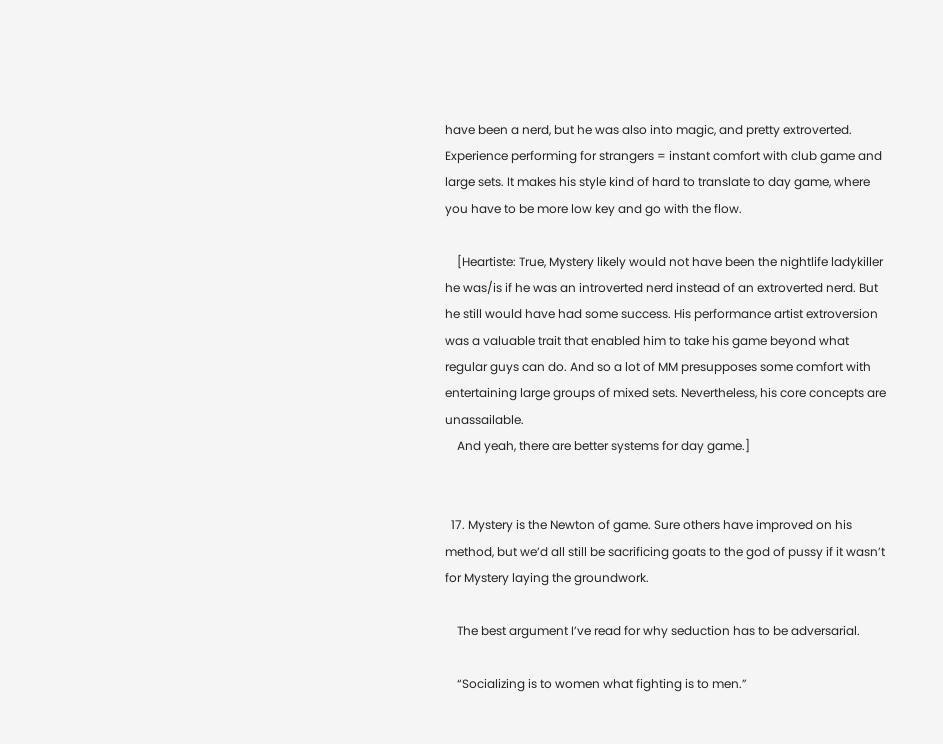have been a nerd, but he was also into magic, and pretty extroverted. Experience performing for strangers = instant comfort with club game and large sets. It makes his style kind of hard to translate to day game, where you have to be more low key and go with the flow.

    [Heartiste: True, Mystery likely would not have been the nightlife ladykiller he was/is if he was an introverted nerd instead of an extroverted nerd. But he still would have had some success. His performance artist extroversion was a valuable trait that enabled him to take his game beyond what regular guys can do. And so a lot of MM presupposes some comfort with entertaining large groups of mixed sets. Nevertheless, his core concepts are unassailable.
    And yeah, there are better systems for day game.]


  17. Mystery is the Newton of game. Sure others have improved on his method, but we’d all still be sacrificing goats to the god of pussy if it wasn’t for Mystery laying the groundwork.

    The best argument I’ve read for why seduction has to be adversarial.

    “Socializing is to women what fighting is to men.”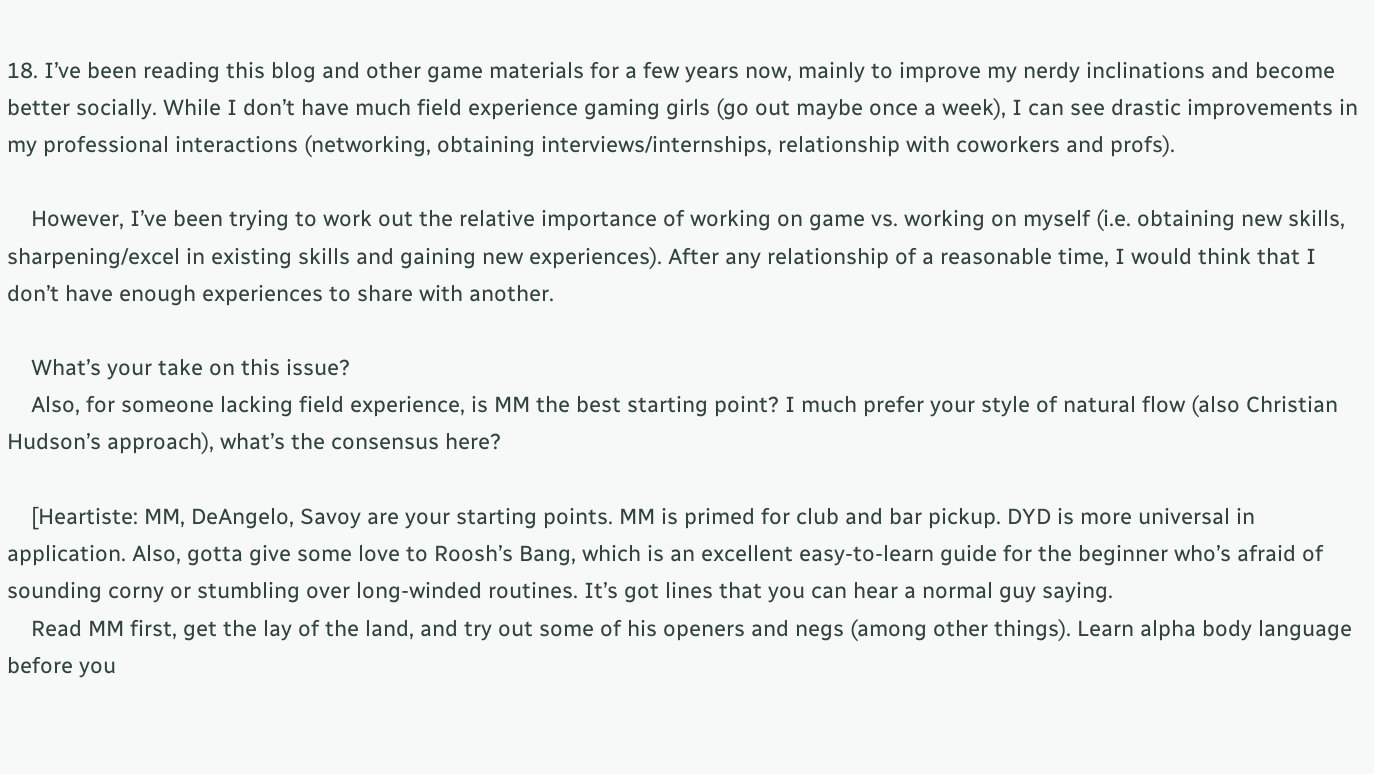18. I’ve been reading this blog and other game materials for a few years now, mainly to improve my nerdy inclinations and become better socially. While I don’t have much field experience gaming girls (go out maybe once a week), I can see drastic improvements in my professional interactions (networking, obtaining interviews/internships, relationship with coworkers and profs).

    However, I’ve been trying to work out the relative importance of working on game vs. working on myself (i.e. obtaining new skills, sharpening/excel in existing skills and gaining new experiences). After any relationship of a reasonable time, I would think that I don’t have enough experiences to share with another.

    What’s your take on this issue?
    Also, for someone lacking field experience, is MM the best starting point? I much prefer your style of natural flow (also Christian Hudson’s approach), what’s the consensus here?

    [Heartiste: MM, DeAngelo, Savoy are your starting points. MM is primed for club and bar pickup. DYD is more universal in application. Also, gotta give some love to Roosh’s Bang, which is an excellent easy-to-learn guide for the beginner who’s afraid of sounding corny or stumbling over long-winded routines. It’s got lines that you can hear a normal guy saying.
    Read MM first, get the lay of the land, and try out some of his openers and negs (among other things). Learn alpha body language before you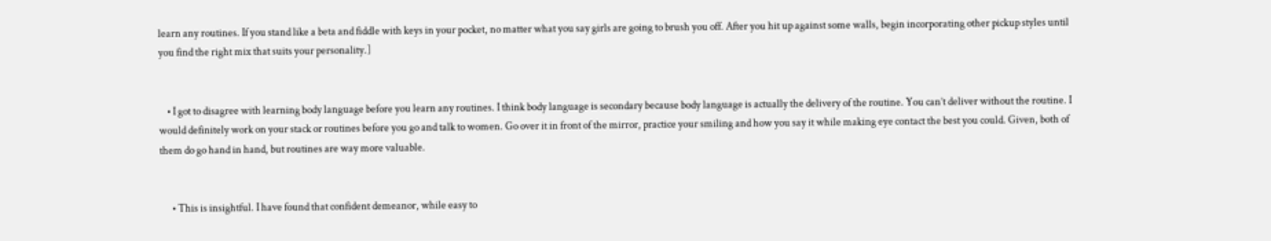learn any routines. If you stand like a beta and fiddle with keys in your pocket, no matter what you say girls are going to brush you off. After you hit up against some walls, begin incorporating other pickup styles until you find the right mix that suits your personality.]


    • I got to disagree with learning body language before you learn any routines. I think body language is secondary because body language is actually the delivery of the routine. You can’t deliver without the routine. I would definitely work on your stack or routines before you go and talk to women. Go over it in front of the mirror, practice your smiling and how you say it while making eye contact the best you could. Given, both of them do go hand in hand, but routines are way more valuable.


      • This is insightful. I have found that confident demeanor, while easy to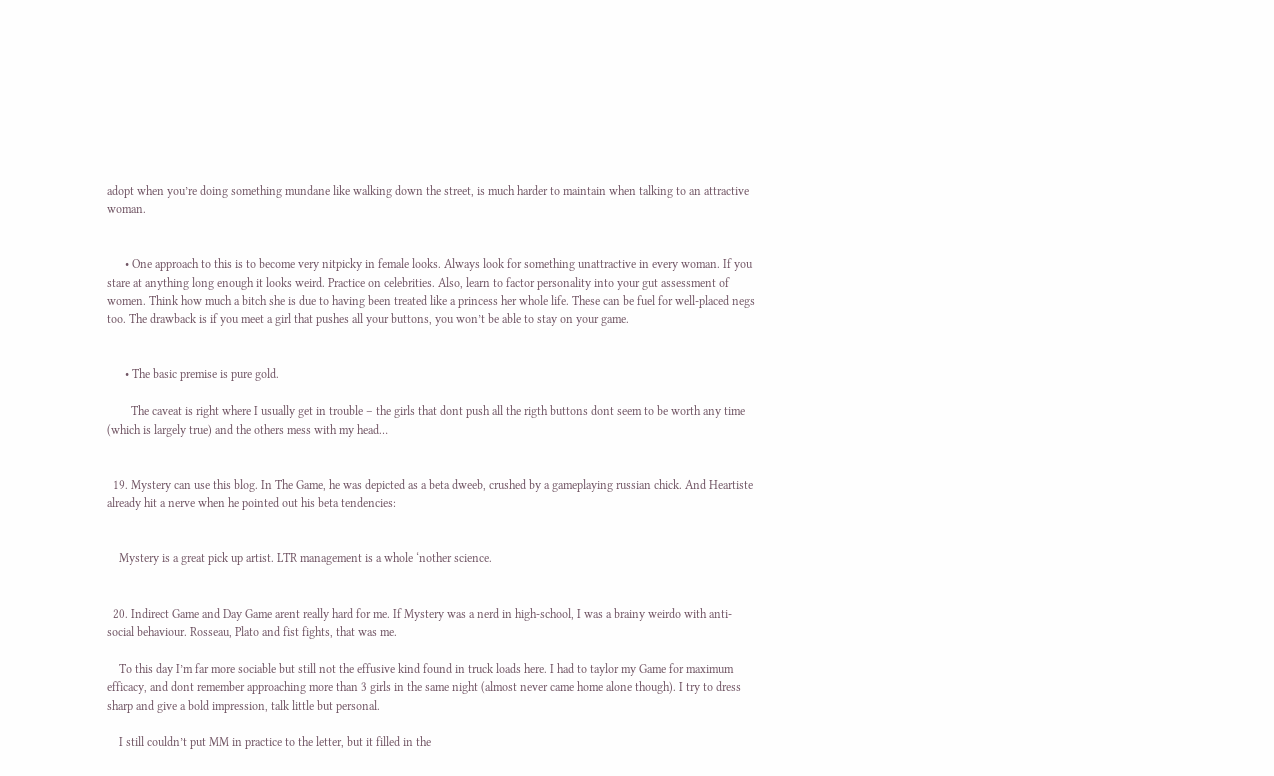adopt when you’re doing something mundane like walking down the street, is much harder to maintain when talking to an attractive woman.


      • One approach to this is to become very nitpicky in female looks. Always look for something unattractive in every woman. If you stare at anything long enough it looks weird. Practice on celebrities. Also, learn to factor personality into your gut assessment of women. Think how much a bitch she is due to having been treated like a princess her whole life. These can be fuel for well-placed negs too. The drawback is if you meet a girl that pushes all your buttons, you won’t be able to stay on your game.


      • The basic premise is pure gold.

        The caveat is right where I usually get in trouble – the girls that dont push all the rigth buttons dont seem to be worth any time (which is largely true) and the others mess with my head…


  19. Mystery can use this blog. In The Game, he was depicted as a beta dweeb, crushed by a gameplaying russian chick. And Heartiste already hit a nerve when he pointed out his beta tendencies:


    Mystery is a great pick up artist. LTR management is a whole ‘nother science.


  20. Indirect Game and Day Game arent really hard for me. If Mystery was a nerd in high-school, I was a brainy weirdo with anti-social behaviour. Rosseau, Plato and fist fights, that was me.

    To this day I’m far more sociable but still not the effusive kind found in truck loads here. I had to taylor my Game for maximum efficacy, and dont remember approaching more than 3 girls in the same night (almost never came home alone though). I try to dress sharp and give a bold impression, talk little but personal.

    I still couldn’t put MM in practice to the letter, but it filled in the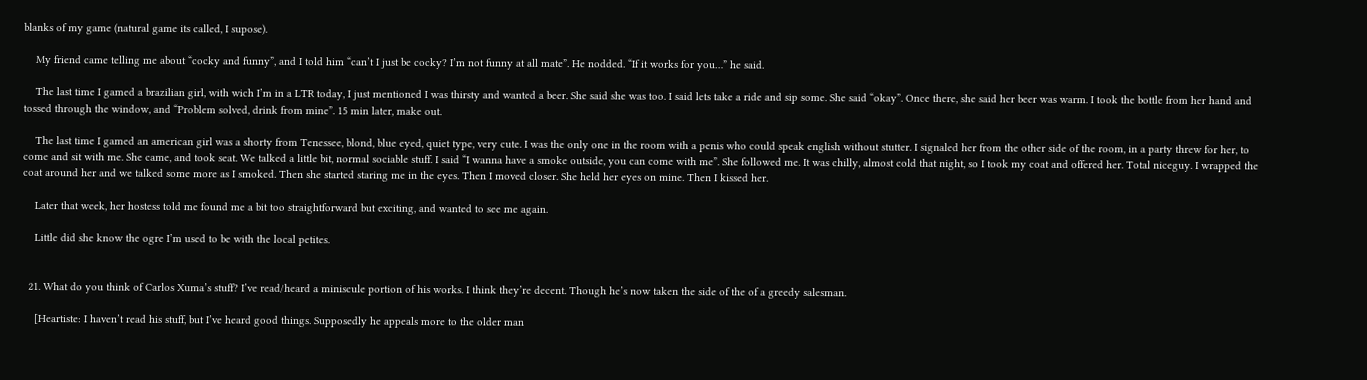blanks of my game (natural game its called, I supose).

    My friend came telling me about “cocky and funny”, and I told him “can’t I just be cocky? I’m not funny at all mate”. He nodded. “If it works for you…” he said.

    The last time I gamed a brazilian girl, with wich I’m in a LTR today, I just mentioned I was thirsty and wanted a beer. She said she was too. I said lets take a ride and sip some. She said “okay”. Once there, she said her beer was warm. I took the bottle from her hand and tossed through the window, and “Problem solved, drink from mine”. 15 min later, make out.

    The last time I gamed an american girl was a shorty from Tenessee, blond, blue eyed, quiet type, very cute. I was the only one in the room with a penis who could speak english without stutter. I signaled her from the other side of the room, in a party threw for her, to come and sit with me. She came, and took seat. We talked a little bit, normal sociable stuff. I said “I wanna have a smoke outside, you can come with me”. She followed me. It was chilly, almost cold that night, so I took my coat and offered her. Total niceguy. I wrapped the coat around her and we talked some more as I smoked. Then she started staring me in the eyes. Then I moved closer. She held her eyes on mine. Then I kissed her.

    Later that week, her hostess told me found me a bit too straightforward but exciting, and wanted to see me again.

    Little did she know the ogre I’m used to be with the local petites.


  21. What do you think of Carlos Xuma’s stuff? I’ve read/heard a miniscule portion of his works. I think they’re decent. Though he’s now taken the side of the of a greedy salesman.

    [Heartiste: I haven’t read his stuff, but I’ve heard good things. Supposedly he appeals more to the older man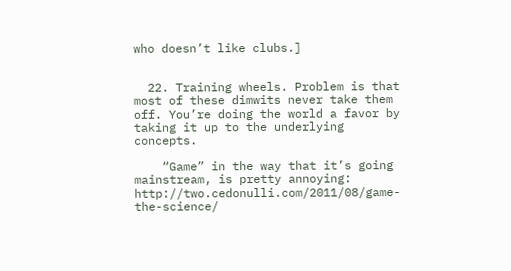who doesn’t like clubs.]


  22. Training wheels. Problem is that most of these dimwits never take them off. You’re doing the world a favor by taking it up to the underlying concepts.

    “Game” in the way that it’s going mainstream, is pretty annoying: http://two.cedonulli.com/2011/08/game-the-science/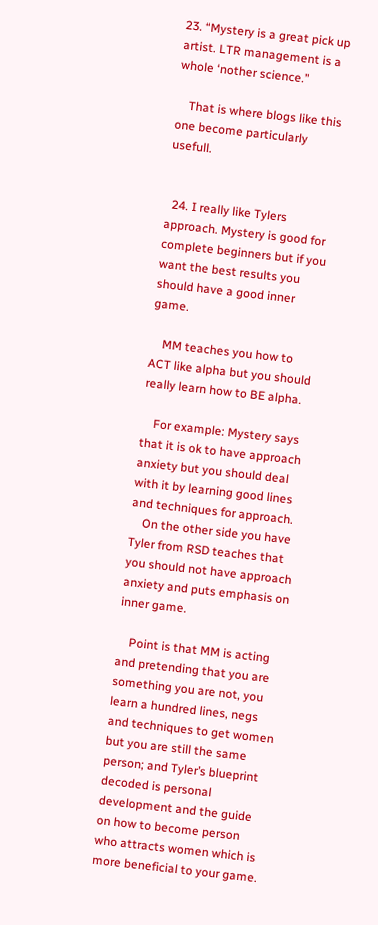23. “Mystery is a great pick up artist. LTR management is a whole ‘nother science.”

    That is where blogs like this one become particularly usefull.


  24. I really like Tylers approach. Mystery is good for complete beginners but if you want the best results you should have a good inner game.

    MM teaches you how to ACT like alpha but you should really learn how to BE alpha.

    For example: Mystery says that it is ok to have approach anxiety but you should deal with it by learning good lines and techniques for approach.
    On the other side you have Tyler from RSD teaches that you should not have approach anxiety and puts emphasis on inner game.

    Point is that MM is acting and pretending that you are something you are not, you learn a hundred lines, negs and techniques to get women but you are still the same person; and Tyler’s blueprint decoded is personal development and the guide on how to become person who attracts women which is more beneficial to your game.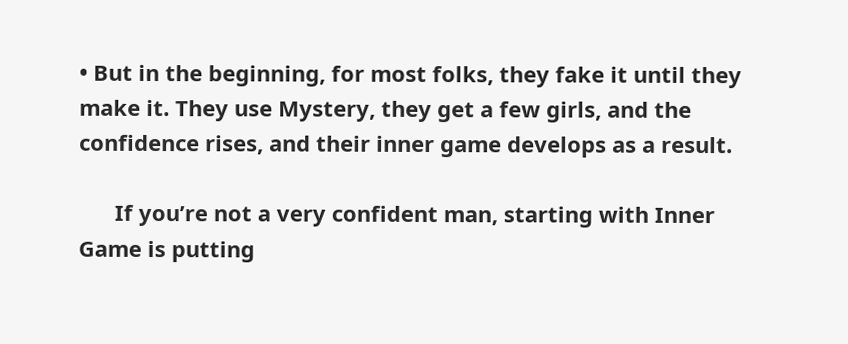• But in the beginning, for most folks, they fake it until they make it. They use Mystery, they get a few girls, and the confidence rises, and their inner game develops as a result.

      If you’re not a very confident man, starting with Inner Game is putting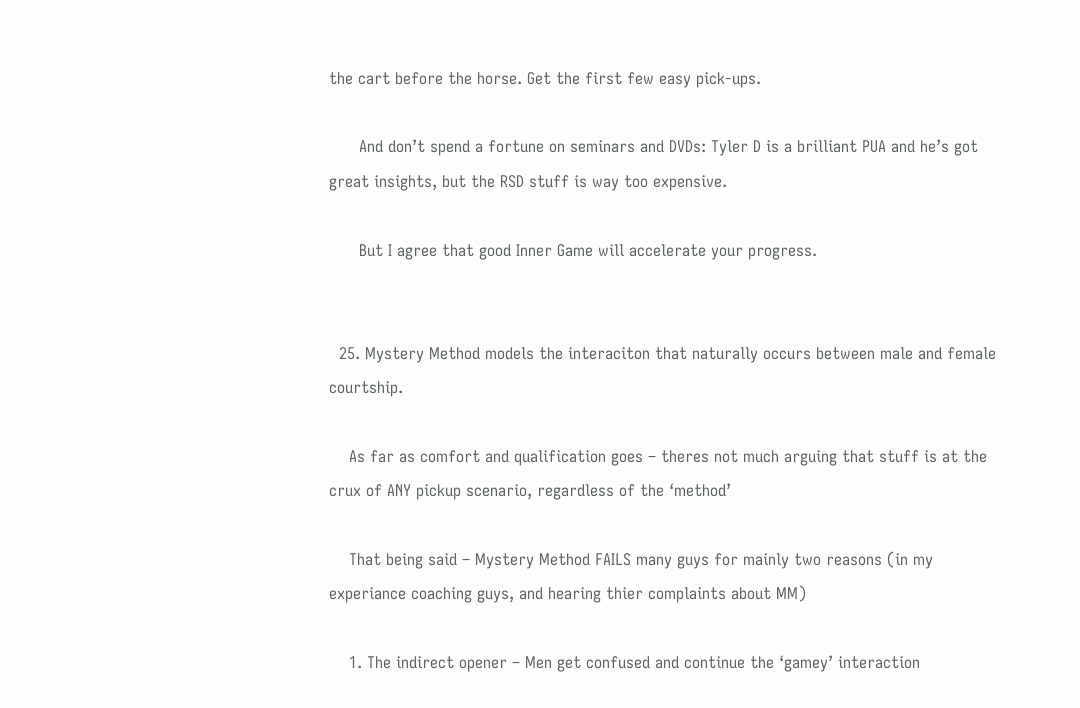the cart before the horse. Get the first few easy pick-ups.

      And don’t spend a fortune on seminars and DVDs: Tyler D is a brilliant PUA and he’s got great insights, but the RSD stuff is way too expensive.

      But I agree that good Inner Game will accelerate your progress.


  25. Mystery Method models the interaciton that naturally occurs between male and female courtship.

    As far as comfort and qualification goes – theres not much arguing that stuff is at the crux of ANY pickup scenario, regardless of the ‘method’

    That being said – Mystery Method FAILS many guys for mainly two reasons (in my experiance coaching guys, and hearing thier complaints about MM)

    1. The indirect opener – Men get confused and continue the ‘gamey’ interaction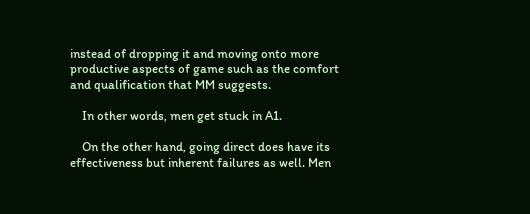instead of dropping it and moving onto more productive aspects of game such as the comfort and qualification that MM suggests.

    In other words, men get stuck in A1.

    On the other hand, going direct does have its effectiveness but inherent failures as well. Men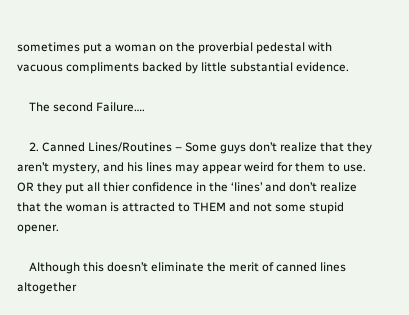sometimes put a woman on the proverbial pedestal with vacuous compliments backed by little substantial evidence.

    The second Failure….

    2. Canned Lines/Routines – Some guys don’t realize that they aren’t mystery, and his lines may appear weird for them to use. OR they put all thier confidence in the ‘lines’ and don’t realize that the woman is attracted to THEM and not some stupid opener.

    Although this doesn’t eliminate the merit of canned lines altogether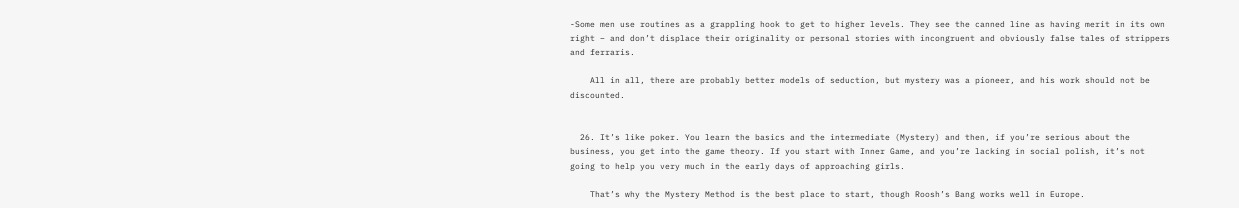-Some men use routines as a grappling hook to get to higher levels. They see the canned line as having merit in its own right – and don’t displace their originality or personal stories with incongruent and obviously false tales of strippers and ferraris.

    All in all, there are probably better models of seduction, but mystery was a pioneer, and his work should not be discounted.


  26. It’s like poker. You learn the basics and the intermediate (Mystery) and then, if you’re serious about the business, you get into the game theory. If you start with Inner Game, and you’re lacking in social polish, it’s not going to help you very much in the early days of approaching girls.

    That’s why the Mystery Method is the best place to start, though Roosh’s Bang works well in Europe.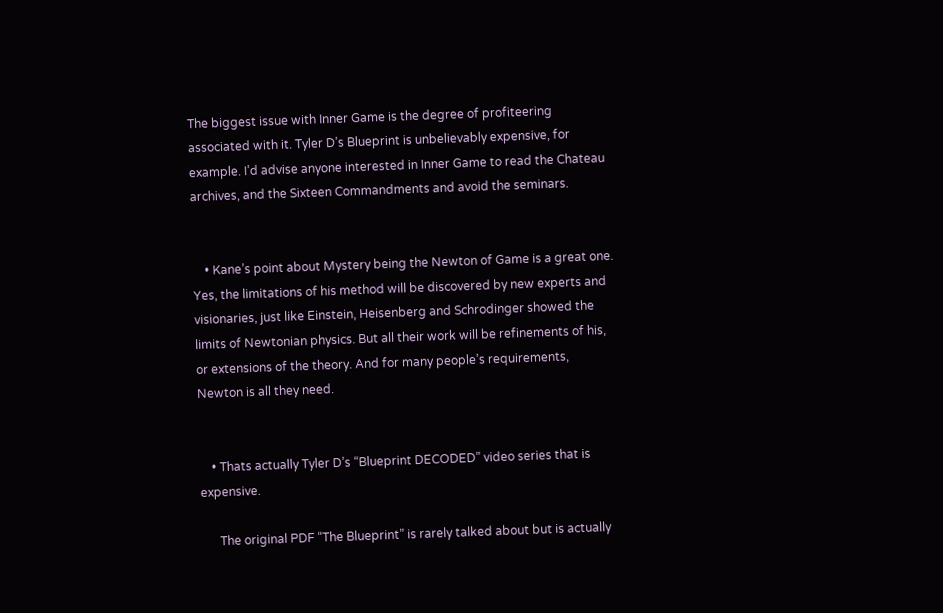The biggest issue with Inner Game is the degree of profiteering associated with it. Tyler D’s Blueprint is unbelievably expensive, for example. I’d advise anyone interested in Inner Game to read the Chateau archives, and the Sixteen Commandments and avoid the seminars.


    • Kane’s point about Mystery being the Newton of Game is a great one. Yes, the limitations of his method will be discovered by new experts and visionaries, just like Einstein, Heisenberg and Schrodinger showed the limits of Newtonian physics. But all their work will be refinements of his, or extensions of the theory. And for many people’s requirements, Newton is all they need.


    • Thats actually Tyler D’s “Blueprint DECODED” video series that is expensive.

      The original PDF “The Blueprint” is rarely talked about but is actually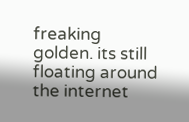freaking golden. its still floating around the internet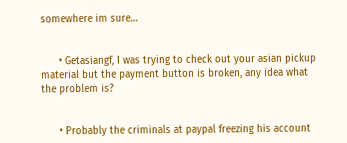somewhere im sure…


      • Getasiangf, I was trying to check out your asian pickup material but the payment button is broken, any idea what the problem is?


      • Probably the criminals at paypal freezing his account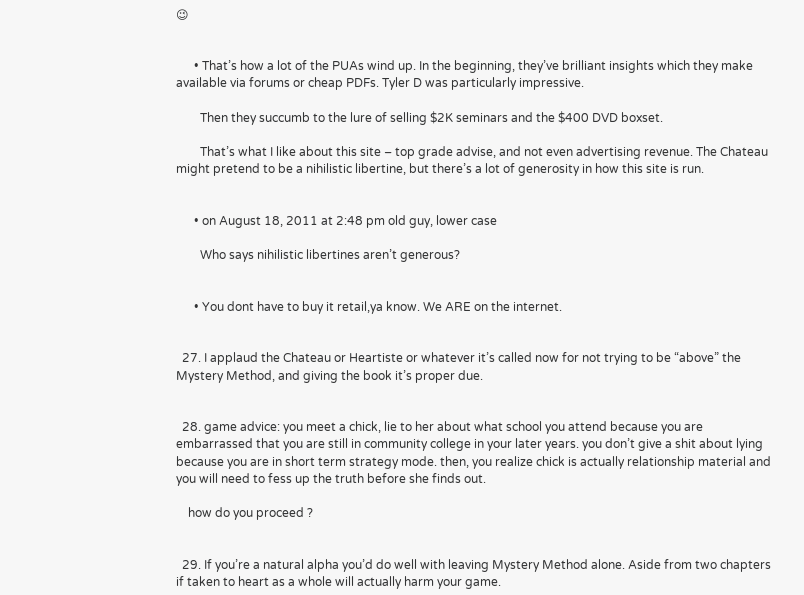😉


      • That’s how a lot of the PUAs wind up. In the beginning, they’ve brilliant insights which they make available via forums or cheap PDFs. Tyler D was particularly impressive.

        Then they succumb to the lure of selling $2K seminars and the $400 DVD boxset.

        That’s what I like about this site – top grade advise, and not even advertising revenue. The Chateau might pretend to be a nihilistic libertine, but there’s a lot of generosity in how this site is run.


      • on August 18, 2011 at 2:48 pm old guy, lower case

        Who says nihilistic libertines aren’t generous?


      • You dont have to buy it retail,ya know. We ARE on the internet.


  27. I applaud the Chateau or Heartiste or whatever it’s called now for not trying to be “above” the Mystery Method, and giving the book it’s proper due.


  28. game advice: you meet a chick, lie to her about what school you attend because you are embarrassed that you are still in community college in your later years. you don’t give a shit about lying because you are in short term strategy mode. then, you realize chick is actually relationship material and you will need to fess up the truth before she finds out.

    how do you proceed ?


  29. If you’re a natural alpha you’d do well with leaving Mystery Method alone. Aside from two chapters if taken to heart as a whole will actually harm your game.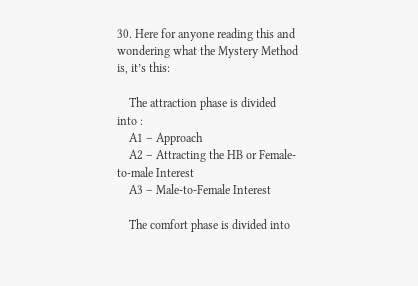30. Here for anyone reading this and wondering what the Mystery Method is, it’s this:

    The attraction phase is divided into :
    A1 – Approach
    A2 – Attracting the HB or Female-to-male Interest
    A3 – Male-to-Female Interest

    The comfort phase is divided into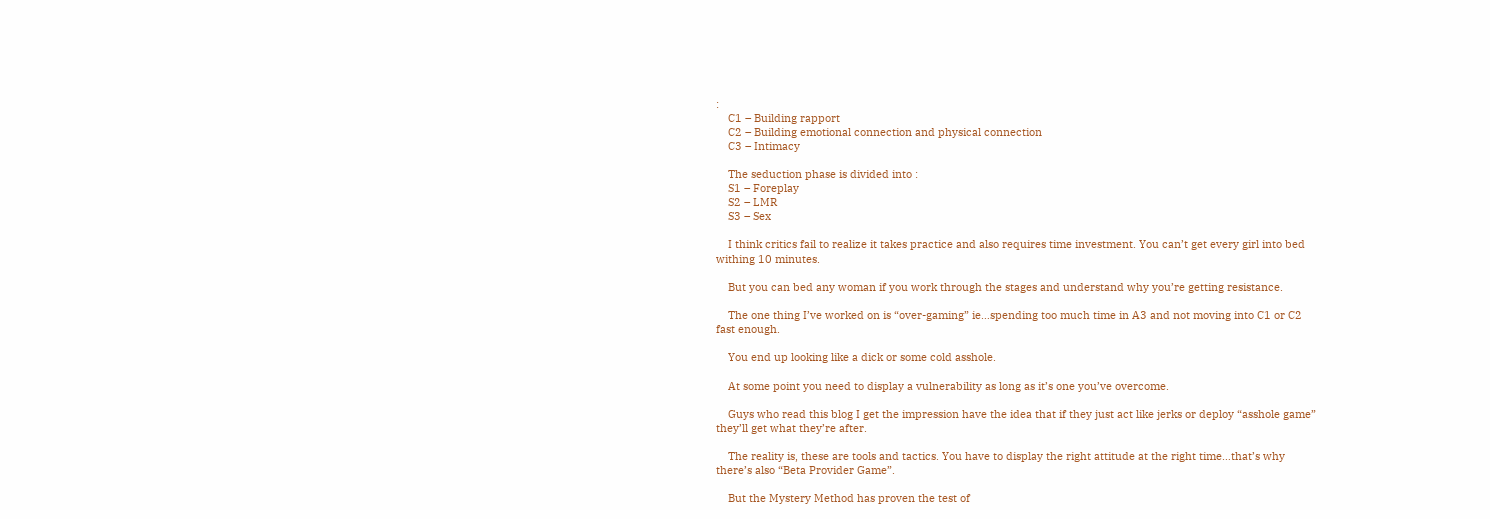:
    C1 – Building rapport
    C2 – Building emotional connection and physical connection
    C3 – Intimacy

    The seduction phase is divided into :
    S1 – Foreplay
    S2 – LMR
    S3 – Sex

    I think critics fail to realize it takes practice and also requires time investment. You can’t get every girl into bed withing 10 minutes.

    But you can bed any woman if you work through the stages and understand why you’re getting resistance.

    The one thing I’ve worked on is “over-gaming” ie…spending too much time in A3 and not moving into C1 or C2 fast enough.

    You end up looking like a dick or some cold asshole.

    At some point you need to display a vulnerability as long as it’s one you’ve overcome.

    Guys who read this blog I get the impression have the idea that if they just act like jerks or deploy “asshole game” they’ll get what they’re after.

    The reality is, these are tools and tactics. You have to display the right attitude at the right time…that’s why there’s also “Beta Provider Game”.

    But the Mystery Method has proven the test of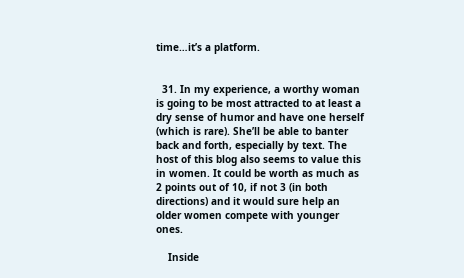time…it’s a platform.


  31. In my experience, a worthy woman is going to be most attracted to at least a dry sense of humor and have one herself (which is rare). She’ll be able to banter back and forth, especially by text. The host of this blog also seems to value this in women. It could be worth as much as 2 points out of 10, if not 3 (in both directions) and it would sure help an older women compete with younger ones.

    Inside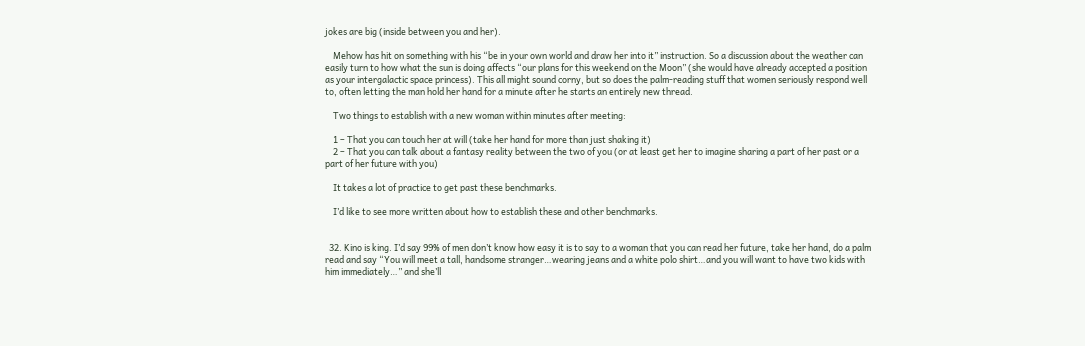jokes are big (inside between you and her).

    Mehow has hit on something with his “be in your own world and draw her into it” instruction. So a discussion about the weather can easily turn to how what the sun is doing affects “our plans for this weekend on the Moon” (she would have already accepted a position as your intergalactic space princess). This all might sound corny, but so does the palm-reading stuff that women seriously respond well to, often letting the man hold her hand for a minute after he starts an entirely new thread.

    Two things to establish with a new woman within minutes after meeting:

    1 – That you can touch her at will (take her hand for more than just shaking it)
    2 – That you can talk about a fantasy reality between the two of you (or at least get her to imagine sharing a part of her past or a part of her future with you)

    It takes a lot of practice to get past these benchmarks.

    I’d like to see more written about how to establish these and other benchmarks.


  32. Kino is king. I’d say 99% of men don’t know how easy it is to say to a woman that you can read her future, take her hand, do a palm read and say “You will meet a tall, handsome stranger…wearing jeans and a white polo shirt…and you will want to have two kids with him immediately…” and she’ll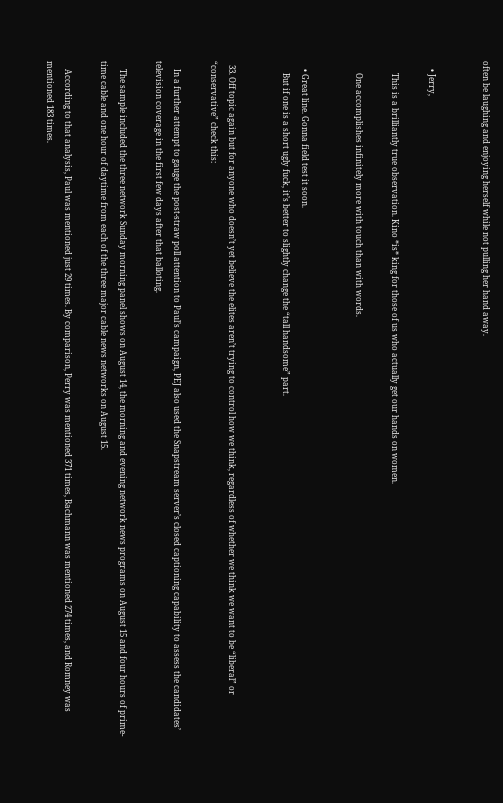often be laughing and enjoying herself while not pulling her hand away.


    • Jerry,

      This is a brilliantly true observation. Kino *is* king for those of us who actually get our hands on women.

      One accomplishes infinitely more with touch than with words.


    • Great line. Gonna field test it soon.
      But if one is a short ugly fuck, it’s better to slightly change the “tall handsome” part.


  33. Off topic again but for anyone who doesn’t yet believe the elites aren’t trying to control how we think, regardless of whether we think we want to be “liberal” or “conservative” check this:

    In a further attempt to gauge the post-straw poll attention to Paul’s campaign, PEJ also used the Snapstream server’s closed captioning capability to assess the candidates’ television coverage in the first few days after that balloting.

    The sample included the three network Sunday morning panel shows on August 14, the morning and evening network news programs on August 15 and four hours of prime-time cable and one hour of daytime from each of the three major cable news networks on August 15.

    According to that analysis, Paul was mentioned just 29 times. By comparison, Perry was mentioned 371 times, Bachmann was mentioned 274 times, and Romney was mentioned 183 times.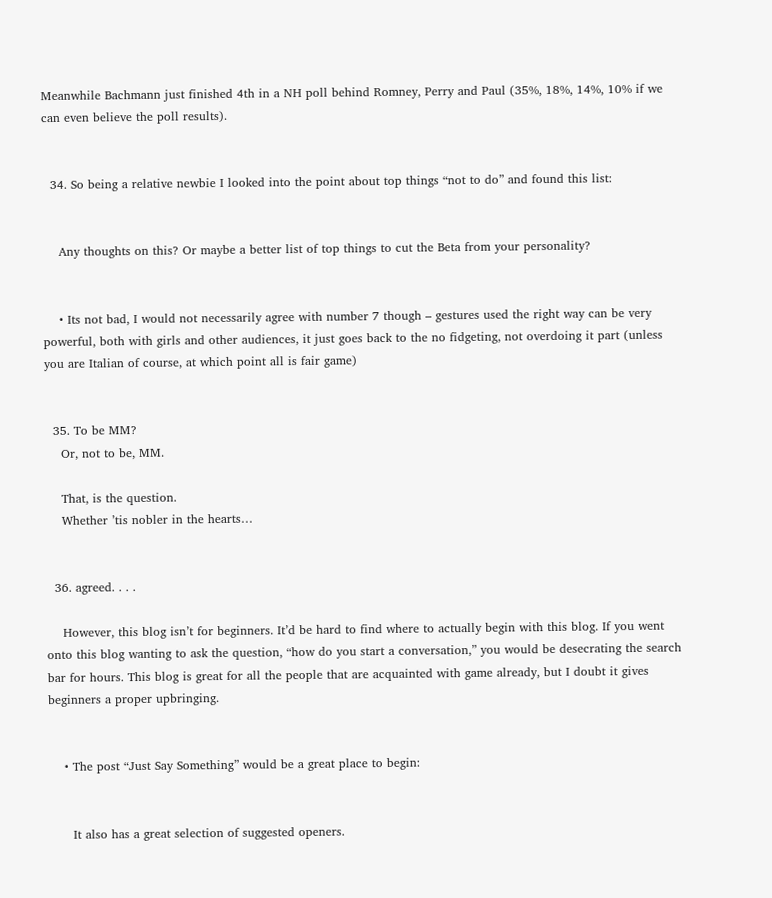Meanwhile Bachmann just finished 4th in a NH poll behind Romney, Perry and Paul (35%, 18%, 14%, 10% if we can even believe the poll results).


  34. So being a relative newbie I looked into the point about top things “not to do” and found this list:


    Any thoughts on this? Or maybe a better list of top things to cut the Beta from your personality?


    • Its not bad, I would not necessarily agree with number 7 though – gestures used the right way can be very powerful, both with girls and other audiences, it just goes back to the no fidgeting, not overdoing it part (unless you are Italian of course, at which point all is fair game)


  35. To be MM?
    Or, not to be, MM.

    That, is the question.
    Whether ’tis nobler in the hearts…


  36. agreed. . . .

    However, this blog isn’t for beginners. It’d be hard to find where to actually begin with this blog. If you went onto this blog wanting to ask the question, “how do you start a conversation,” you would be desecrating the search bar for hours. This blog is great for all the people that are acquainted with game already, but I doubt it gives beginners a proper upbringing.


    • The post “Just Say Something” would be a great place to begin:


      It also has a great selection of suggested openers.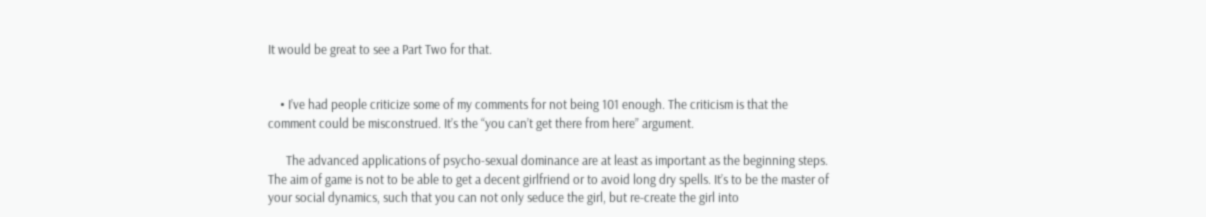It would be great to see a Part Two for that.


    • I’ve had people criticize some of my comments for not being 101 enough. The criticism is that the comment could be misconstrued. It’s the “you can’t get there from here” argument.

      The advanced applications of psycho-sexual dominance are at least as important as the beginning steps. The aim of game is not to be able to get a decent girlfriend or to avoid long dry spells. It’s to be the master of your social dynamics, such that you can not only seduce the girl, but re-create the girl into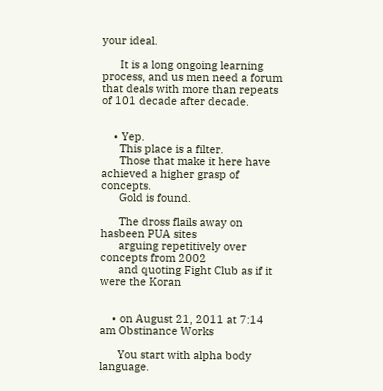your ideal.

      It is a long ongoing learning process, and us men need a forum that deals with more than repeats of 101 decade after decade.


    • Yep.
      This place is a filter.
      Those that make it here have achieved a higher grasp of concepts.
      Gold is found.

      The dross flails away on hasbeen PUA sites
      arguing repetitively over concepts from 2002
      and quoting Fight Club as if it were the Koran


    • on August 21, 2011 at 7:14 am Obstinance Works

      You start with alpha body language.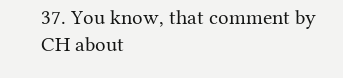37. You know, that comment by CH about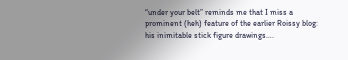“under your belt” reminds me that I miss a prominent (heh) feature of the earlier Roissy blog: his inimitable stick figure drawings….